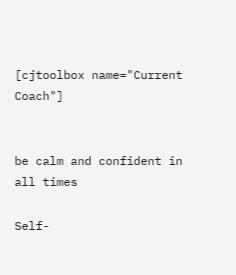[cjtoolbox name="Current Coach"]


be calm and confident in all times

Self-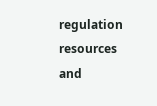regulation resources and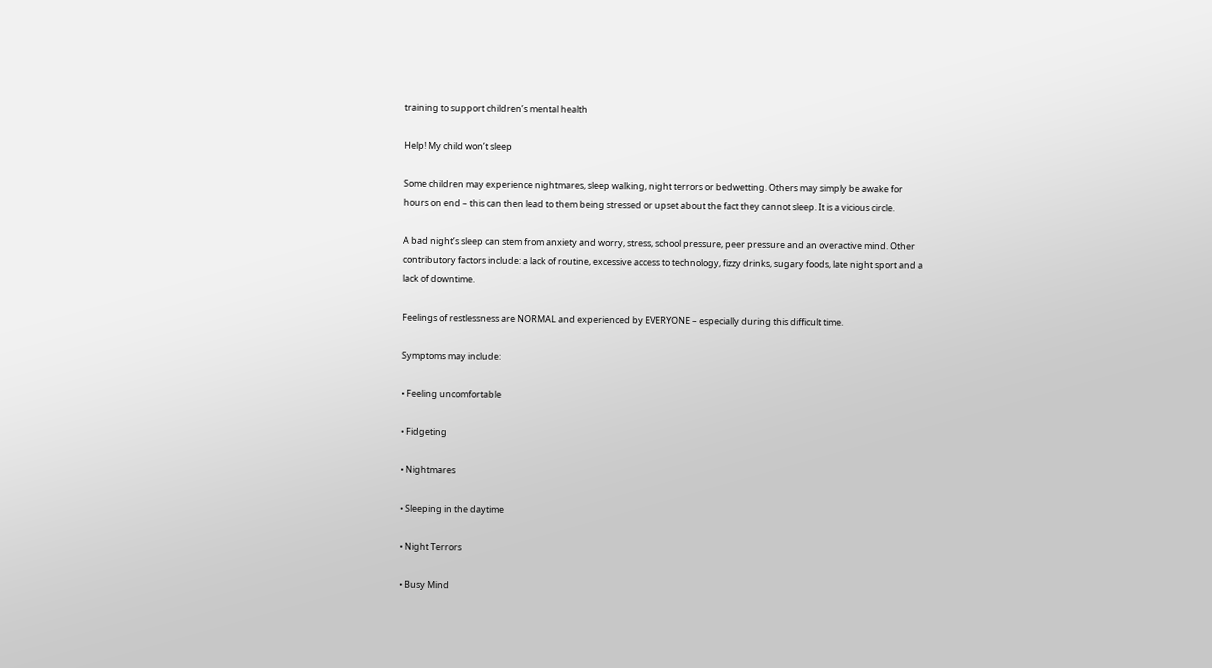training to support children’s mental health

Help! My child won’t sleep

Some children may experience nightmares, sleep walking, night terrors or bedwetting. Others may simply be awake for hours on end – this can then lead to them being stressed or upset about the fact they cannot sleep. It is a vicious circle.

A bad night’s sleep can stem from anxiety and worry, stress, school pressure, peer pressure and an overactive mind. Other contributory factors include: a lack of routine, excessive access to technology, fizzy drinks, sugary foods, late night sport and a lack of downtime.

Feelings of restlessness are NORMAL and experienced by EVERYONE – especially during this difficult time.

Symptoms may include:

• Feeling uncomfortable

• Fidgeting

• Nightmares

• Sleeping in the daytime

• Night Terrors

• Busy Mind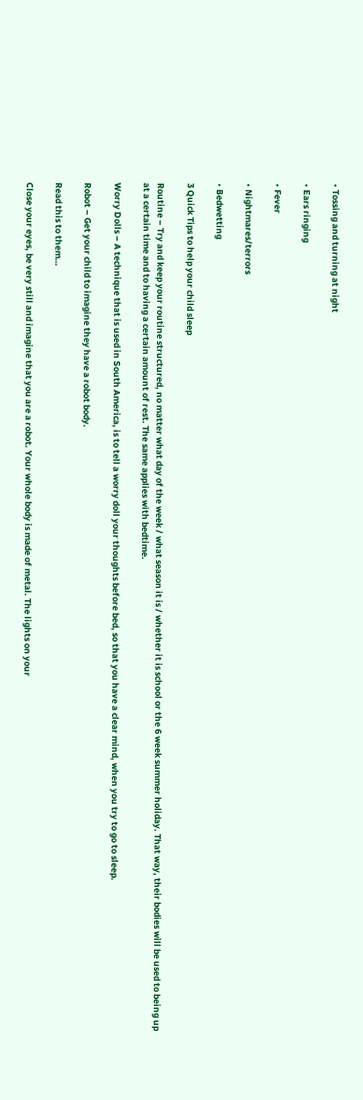• Tossing and turning at night

• Ears ringing

• Fever

• Nightmares/terrors

• Bedwetting

3 Quick Tips to help your child sleep

Routine – Try and keep your routine structured, no matter what day of the week / what season it is / whether it is school or the 6 week summer holiday. That way, their bodies will be used to being up at a certain time and to having a certain amount of rest. The same applies with bedtime.

Worry Dolls – A technique that is used in South America, is to tell a worry doll your thoughts before bed, so that you have a clear mind, when you try to go to sleep.

Robot – Get your child to imagine they have a robot body.

Read this to them…

Close your eyes, be very still and imagine that you are a robot. Your whole body is made of metal. The lights on your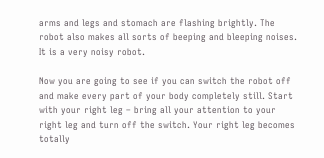arms and legs and stomach are flashing brightly. The robot also makes all sorts of beeping and bleeping noises. It is a very noisy robot.

Now you are going to see if you can switch the robot off and make every part of your body completely still. Start with your right leg – bring all your attention to your right leg and turn off the switch. Your right leg becomes totally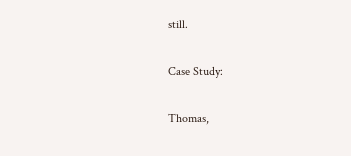still.

Case Study:

Thomas,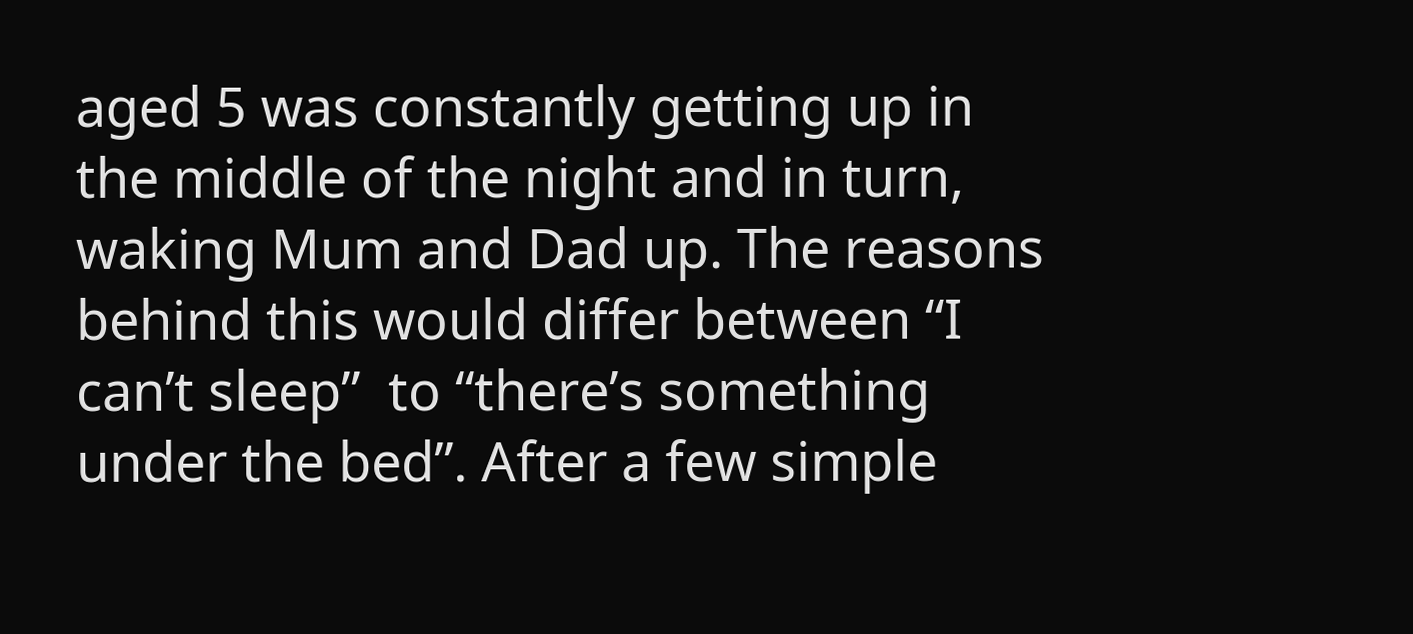aged 5 was constantly getting up in the middle of the night and in turn, waking Mum and Dad up. The reasons behind this would differ between “I can’t sleep”  to “there’s something under the bed”. After a few simple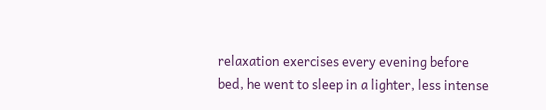relaxation exercises every evening before bed, he went to sleep in a lighter, less intense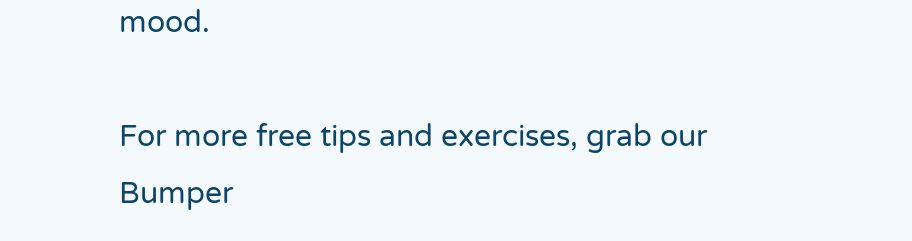mood.

For more free tips and exercises, grab our Bumper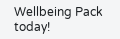Wellbeing Pack today!